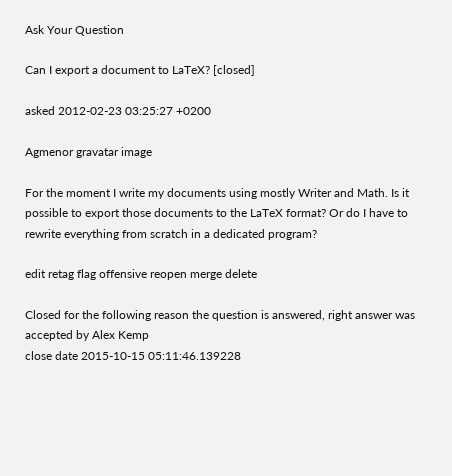Ask Your Question

Can I export a document to LaTeX? [closed]

asked 2012-02-23 03:25:27 +0200

Agmenor gravatar image

For the moment I write my documents using mostly Writer and Math. Is it possible to export those documents to the LaTeX format? Or do I have to rewrite everything from scratch in a dedicated program?

edit retag flag offensive reopen merge delete

Closed for the following reason the question is answered, right answer was accepted by Alex Kemp
close date 2015-10-15 05:11:46.139228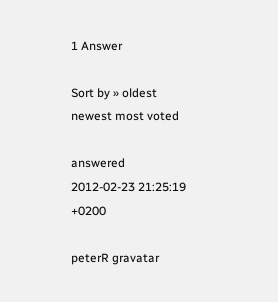1 Answer

Sort by » oldest newest most voted

answered 2012-02-23 21:25:19 +0200

peterR gravatar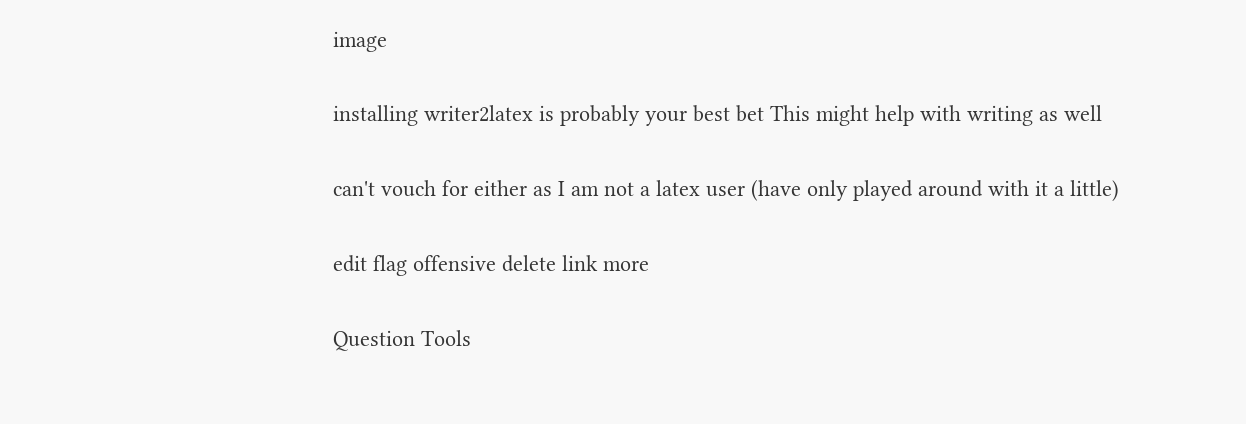image

installing writer2latex is probably your best bet This might help with writing as well

can't vouch for either as I am not a latex user (have only played around with it a little)

edit flag offensive delete link more

Question Tools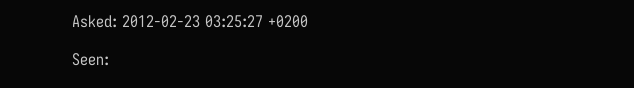Asked: 2012-02-23 03:25:27 +0200

Seen: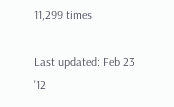11,299 times

Last updated: Feb 23 '12